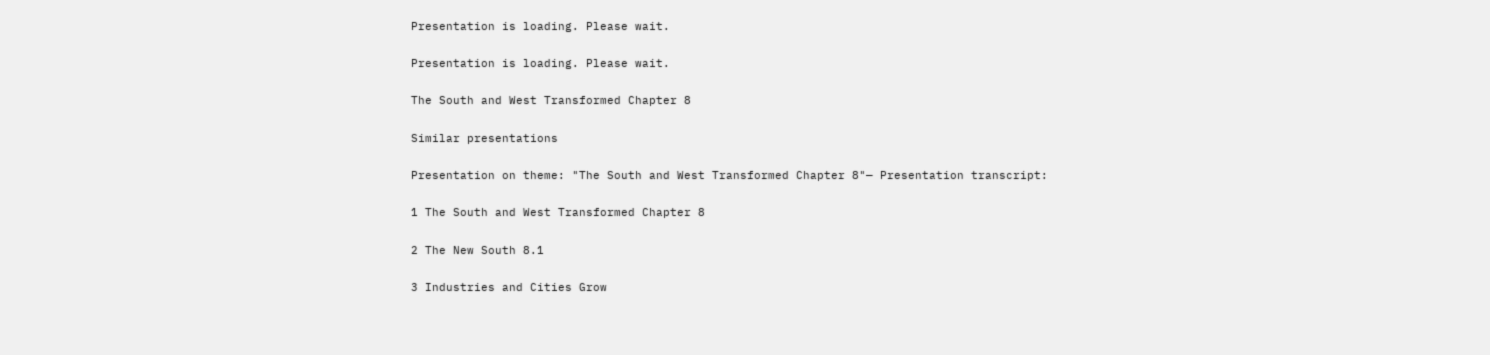Presentation is loading. Please wait.

Presentation is loading. Please wait.

The South and West Transformed Chapter 8

Similar presentations

Presentation on theme: "The South and West Transformed Chapter 8"— Presentation transcript:

1 The South and West Transformed Chapter 8

2 The New South 8.1

3 Industries and Cities Grow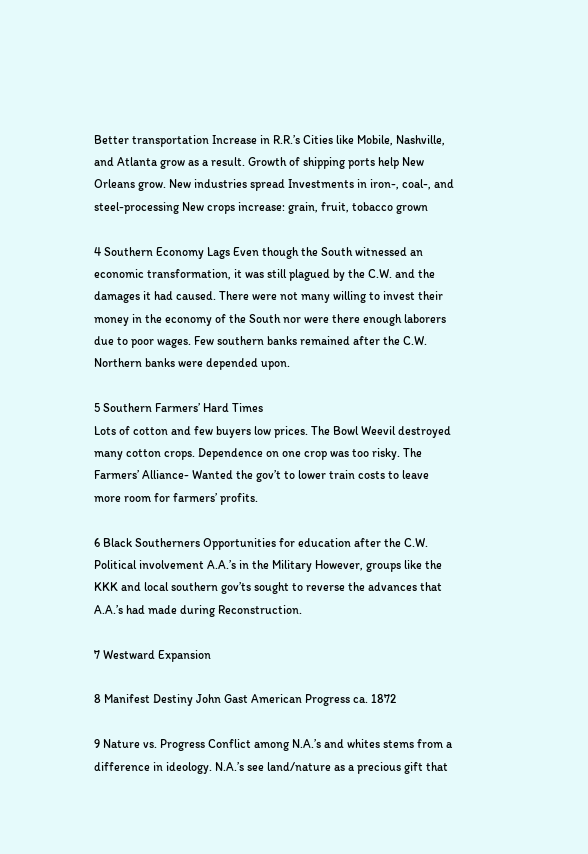Better transportation Increase in R.R.’s Cities like Mobile, Nashville, and Atlanta grow as a result. Growth of shipping ports help New Orleans grow. New industries spread Investments in iron-, coal-, and steel-processing New crops increase: grain, fruit, tobacco grown

4 Southern Economy Lags Even though the South witnessed an economic transformation, it was still plagued by the C.W. and the damages it had caused. There were not many willing to invest their money in the economy of the South nor were there enough laborers due to poor wages. Few southern banks remained after the C.W. Northern banks were depended upon.

5 Southern Farmers’ Hard Times
Lots of cotton and few buyers low prices. The Bowl Weevil destroyed many cotton crops. Dependence on one crop was too risky. The Farmers’ Alliance- Wanted the gov’t to lower train costs to leave more room for farmers’ profits.

6 Black Southerners Opportunities for education after the C.W.
Political involvement A.A.’s in the Military However, groups like the KKK and local southern gov’ts sought to reverse the advances that A.A.’s had made during Reconstruction.

7 Westward Expansion

8 Manifest Destiny John Gast American Progress ca. 1872

9 Nature vs. Progress Conflict among N.A.’s and whites stems from a difference in ideology. N.A.’s see land/nature as a precious gift that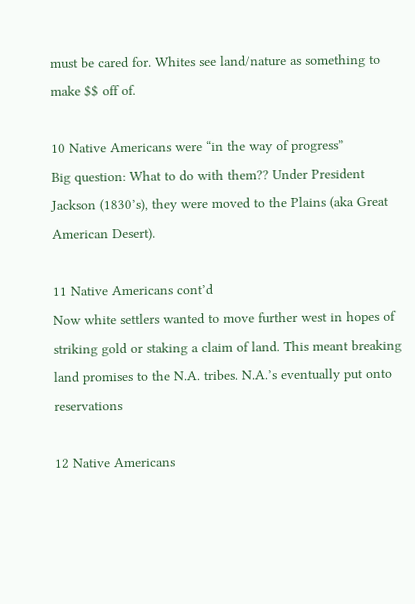must be cared for. Whites see land/nature as something to make $$ off of.

10 Native Americans were “in the way of progress”
Big question: What to do with them?? Under President Jackson (1830’s), they were moved to the Plains (aka Great American Desert).

11 Native Americans cont’d
Now white settlers wanted to move further west in hopes of striking gold or staking a claim of land. This meant breaking land promises to the N.A. tribes. N.A.’s eventually put onto reservations

12 Native Americans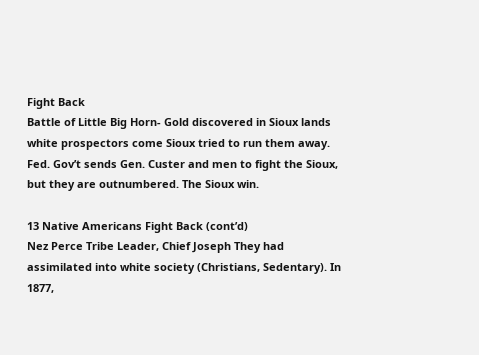Fight Back
Battle of Little Big Horn- Gold discovered in Sioux lands white prospectors come Sioux tried to run them away. Fed. Gov’t sends Gen. Custer and men to fight the Sioux, but they are outnumbered. The Sioux win.

13 Native Americans Fight Back (cont’d)
Nez Perce Tribe Leader, Chief Joseph They had assimilated into white society (Christians, Sedentary). In 1877,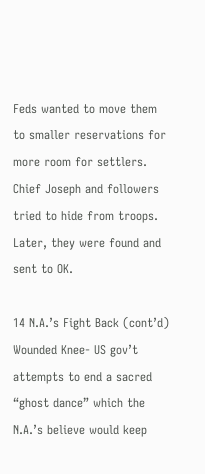Feds wanted to move them to smaller reservations for more room for settlers. Chief Joseph and followers tried to hide from troops. Later, they were found and sent to OK.

14 N.A.’s Fight Back (cont’d)
Wounded Knee- US gov’t attempts to end a sacred “ghost dance” which the N.A.’s believe would keep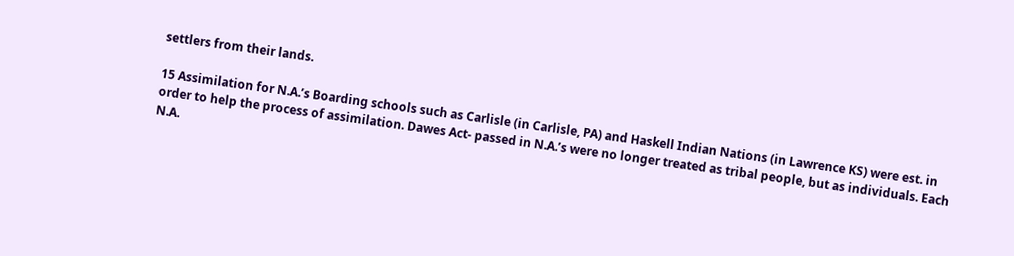settlers from their lands.

15 Assimilation for N.A.’s Boarding schools such as Carlisle (in Carlisle, PA) and Haskell Indian Nations (in Lawrence KS) were est. in order to help the process of assimilation. Dawes Act- passed in N.A.’s were no longer treated as tribal people, but as individuals. Each N.A.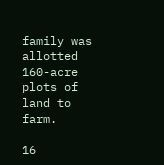family was allotted 160-acre plots of land to farm.

16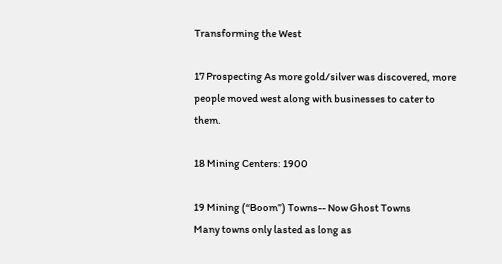Transforming the West

17 Prospecting As more gold/silver was discovered, more people moved west along with businesses to cater to them.

18 Mining Centers: 1900

19 Mining (“Boom”) Towns-- Now Ghost Towns
Many towns only lasted as long as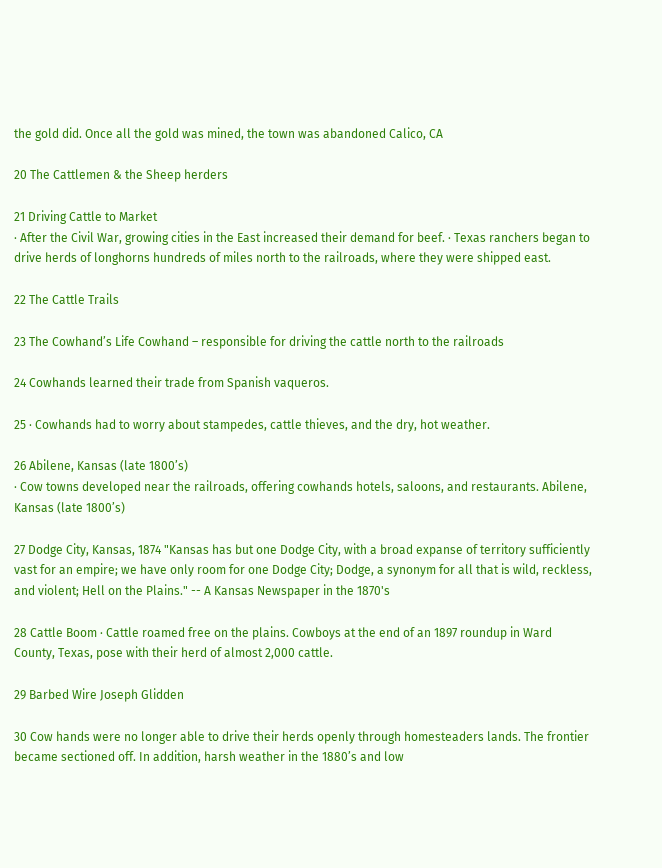the gold did. Once all the gold was mined, the town was abandoned Calico, CA

20 The Cattlemen & the Sheep herders

21 Driving Cattle to Market
· After the Civil War, growing cities in the East increased their demand for beef. · Texas ranchers began to drive herds of longhorns hundreds of miles north to the railroads, where they were shipped east.

22 The Cattle Trails

23 The Cowhand’s Life Cowhand – responsible for driving the cattle north to the railroads

24 Cowhands learned their trade from Spanish vaqueros.

25 · Cowhands had to worry about stampedes, cattle thieves, and the dry, hot weather.

26 Abilene, Kansas (late 1800’s)
· Cow towns developed near the railroads, offering cowhands hotels, saloons, and restaurants. Abilene, Kansas (late 1800’s)

27 Dodge City, Kansas, 1874 "Kansas has but one Dodge City, with a broad expanse of territory sufficiently vast for an empire; we have only room for one Dodge City; Dodge, a synonym for all that is wild, reckless, and violent; Hell on the Plains." -- A Kansas Newspaper in the 1870's

28 Cattle Boom · Cattle roamed free on the plains. Cowboys at the end of an 1897 roundup in Ward County, Texas, pose with their herd of almost 2,000 cattle.

29 Barbed Wire Joseph Glidden

30 Cow hands were no longer able to drive their herds openly through homesteaders lands. The frontier became sectioned off. In addition, harsh weather in the 1880’s and low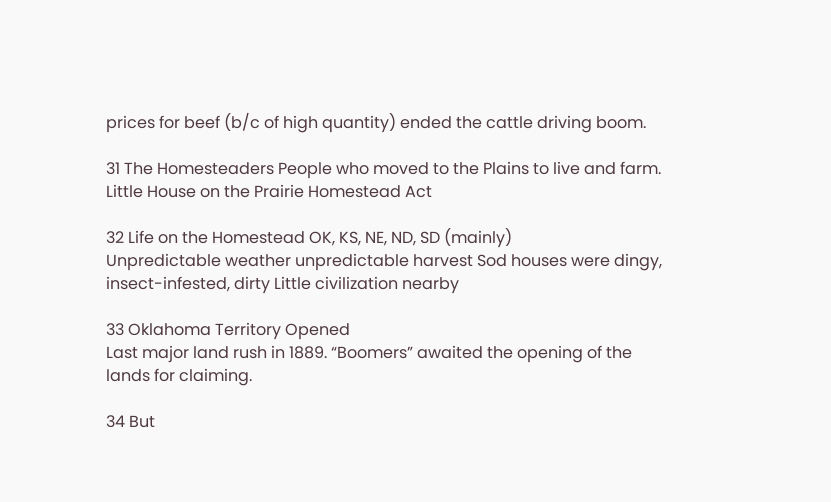prices for beef (b/c of high quantity) ended the cattle driving boom.

31 The Homesteaders People who moved to the Plains to live and farm.
Little House on the Prairie Homestead Act

32 Life on the Homestead OK, KS, NE, ND, SD (mainly)
Unpredictable weather unpredictable harvest Sod houses were dingy, insect-infested, dirty Little civilization nearby

33 Oklahoma Territory Opened
Last major land rush in 1889. “Boomers” awaited the opening of the lands for claiming.

34 But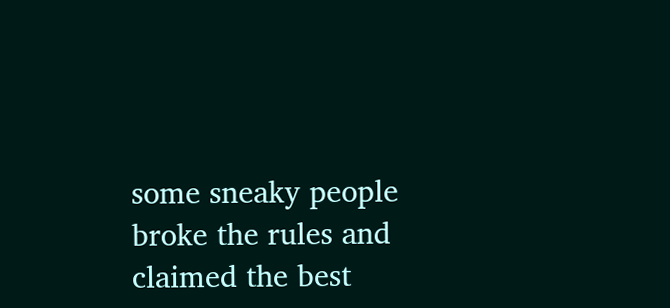some sneaky people broke the rules and claimed the best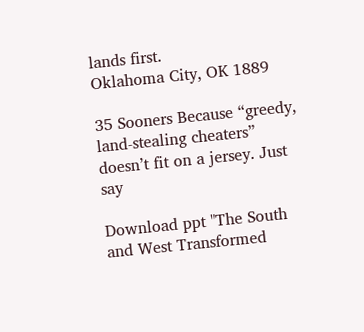lands first.
Oklahoma City, OK 1889

35 Sooners Because “greedy, land-stealing cheaters” doesn’t fit on a jersey. Just say

Download ppt "The South and West Transformed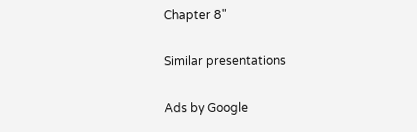Chapter 8"

Similar presentations

Ads by Google